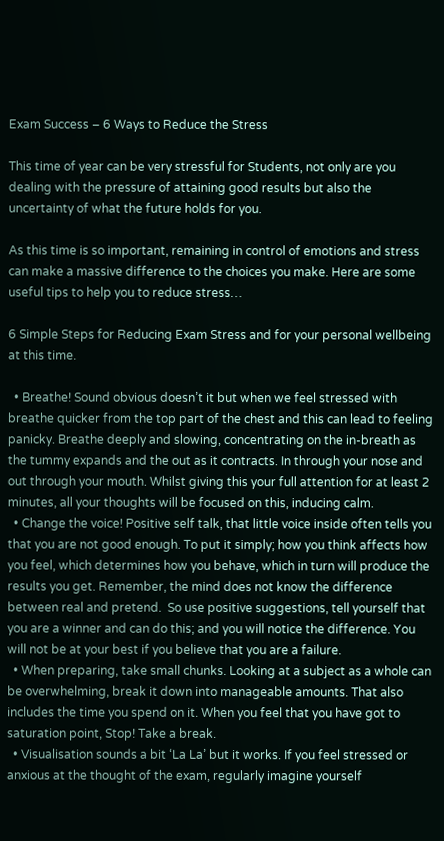Exam Success – 6 Ways to Reduce the Stress

This time of year can be very stressful for Students, not only are you dealing with the pressure of attaining good results but also the uncertainty of what the future holds for you.

As this time is so important, remaining in control of emotions and stress can make a massive difference to the choices you make. Here are some useful tips to help you to reduce stress…

6 Simple Steps for Reducing Exam Stress and for your personal wellbeing at this time.

  • Breathe! Sound obvious doesn’t it but when we feel stressed with breathe quicker from the top part of the chest and this can lead to feeling panicky. Breathe deeply and slowing, concentrating on the in-breath as the tummy expands and the out as it contracts. In through your nose and out through your mouth. Whilst giving this your full attention for at least 2 minutes, all your thoughts will be focused on this, inducing calm.
  • Change the voice! Positive self talk, that little voice inside often tells you that you are not good enough. To put it simply; how you think affects how you feel, which determines how you behave, which in turn will produce the results you get. Remember, the mind does not know the difference between real and pretend.  So use positive suggestions, tell yourself that you are a winner and can do this; and you will notice the difference. You will not be at your best if you believe that you are a failure.
  • When preparing, take small chunks. Looking at a subject as a whole can be overwhelming, break it down into manageable amounts. That also includes the time you spend on it. When you feel that you have got to saturation point, Stop! Take a break.
  • Visualisation sounds a bit ‘La La’ but it works. If you feel stressed or anxious at the thought of the exam, regularly imagine yourself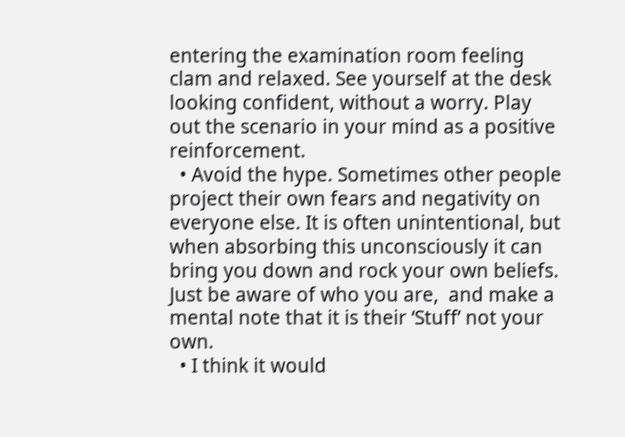entering the examination room feeling clam and relaxed. See yourself at the desk looking confident, without a worry. Play out the scenario in your mind as a positive reinforcement.
  • Avoid the hype. Sometimes other people project their own fears and negativity on everyone else. It is often unintentional, but when absorbing this unconsciously it can bring you down and rock your own beliefs. Just be aware of who you are,  and make a mental note that it is their ‘Stuff’ not your own.
  • I think it would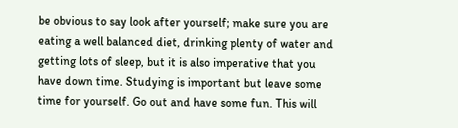be obvious to say look after yourself; make sure you are eating a well balanced diet, drinking plenty of water and getting lots of sleep, but it is also imperative that you have down time. Studying is important but leave some time for yourself. Go out and have some fun. This will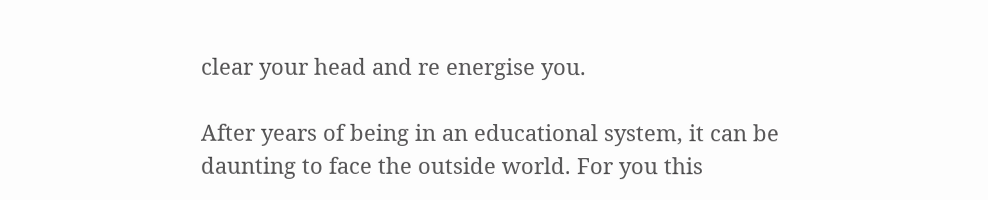clear your head and re energise you.

After years of being in an educational system, it can be daunting to face the outside world. For you this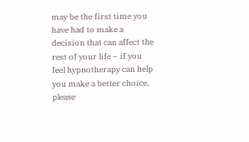may be the first time you have had to make a decision that can affect the rest of your life – if you feel hypnotherapy can help you make a better choice, please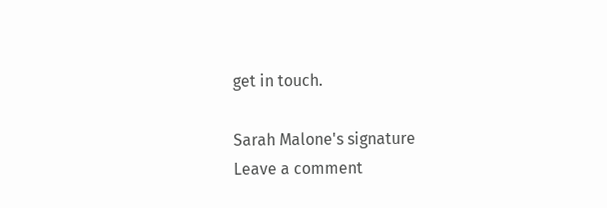get in touch.

Sarah Malone's signature
Leave a comment